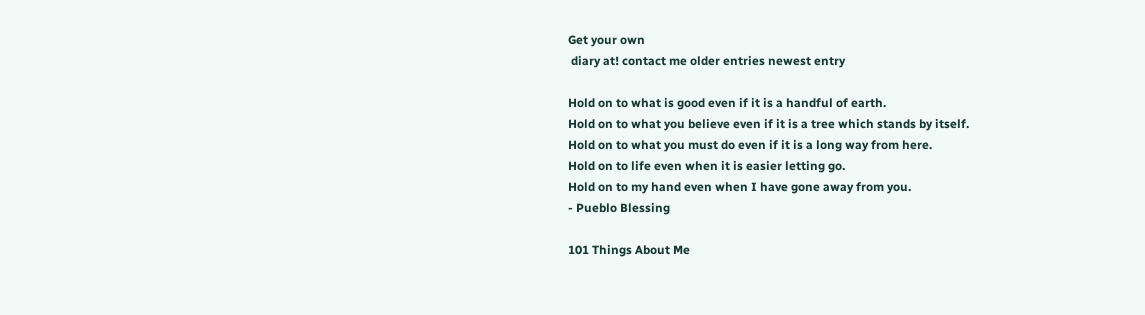Get your own
 diary at! contact me older entries newest entry

Hold on to what is good even if it is a handful of earth.
Hold on to what you believe even if it is a tree which stands by itself.
Hold on to what you must do even if it is a long way from here.
Hold on to life even when it is easier letting go.
Hold on to my hand even when I have gone away from you.
- Pueblo Blessing

101 Things About Me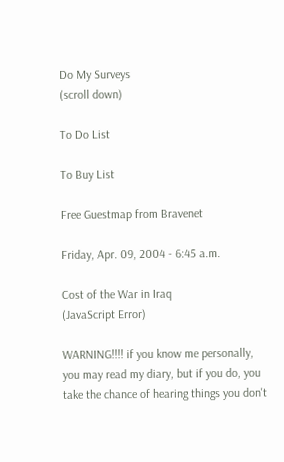Do My Surveys
(scroll down)

To Do List

To Buy List

Free Guestmap from Bravenet

Friday, Apr. 09, 2004 - 6:45 a.m.

Cost of the War in Iraq
(JavaScript Error)

WARNING!!!! if you know me personally, you may read my diary, but if you do, you take the chance of hearing things you don't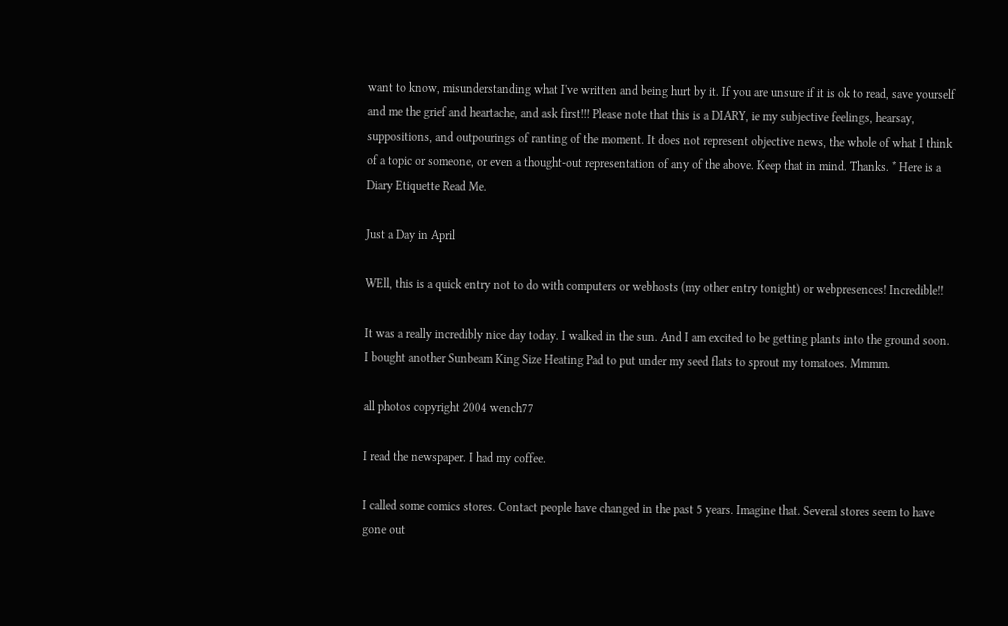want to know, misunderstanding what I've written and being hurt by it. If you are unsure if it is ok to read, save yourself and me the grief and heartache, and ask first!!! Please note that this is a DIARY, ie my subjective feelings, hearsay, suppositions, and outpourings of ranting of the moment. It does not represent objective news, the whole of what I think of a topic or someone, or even a thought-out representation of any of the above. Keep that in mind. Thanks. * Here is a Diary Etiquette Read Me.

Just a Day in April

WEll, this is a quick entry not to do with computers or webhosts (my other entry tonight) or webpresences! Incredible!!

It was a really incredibly nice day today. I walked in the sun. And I am excited to be getting plants into the ground soon. I bought another Sunbeam King Size Heating Pad to put under my seed flats to sprout my tomatoes. Mmmm.

all photos copyright 2004 wench77

I read the newspaper. I had my coffee.

I called some comics stores. Contact people have changed in the past 5 years. Imagine that. Several stores seem to have gone out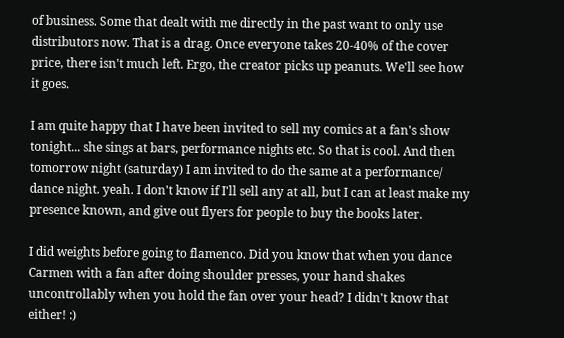of business. Some that dealt with me directly in the past want to only use distributors now. That is a drag. Once everyone takes 20-40% of the cover price, there isn't much left. Ergo, the creator picks up peanuts. We'll see how it goes.

I am quite happy that I have been invited to sell my comics at a fan's show tonight... she sings at bars, performance nights etc. So that is cool. And then tomorrow night (saturday) I am invited to do the same at a performance/ dance night. yeah. I don't know if I'll sell any at all, but I can at least make my presence known, and give out flyers for people to buy the books later.

I did weights before going to flamenco. Did you know that when you dance Carmen with a fan after doing shoulder presses, your hand shakes uncontrollably when you hold the fan over your head? I didn't know that either! :)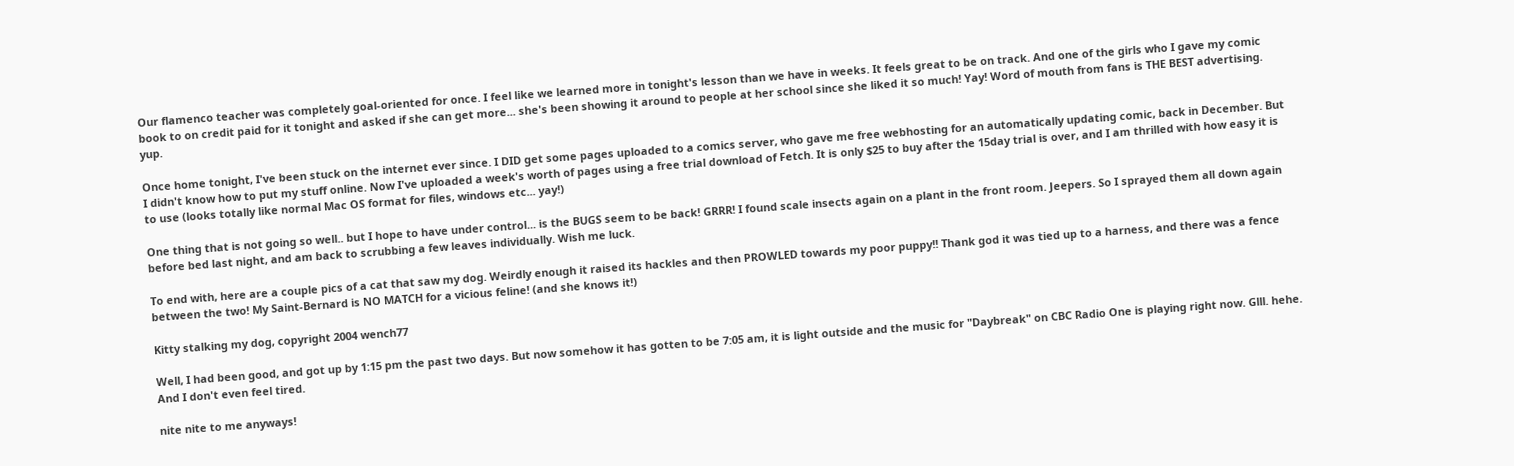Our flamenco teacher was completely goal-oriented for once. I feel like we learned more in tonight's lesson than we have in weeks. It feels great to be on track. And one of the girls who I gave my comic book to on credit paid for it tonight and asked if she can get more... she's been showing it around to people at her school since she liked it so much! Yay! Word of mouth from fans is THE BEST advertising. yup.

Once home tonight, I've been stuck on the internet ever since. I DID get some pages uploaded to a comics server, who gave me free webhosting for an automatically updating comic, back in December. But I didn't know how to put my stuff online. Now I've uploaded a week's worth of pages using a free trial download of Fetch. It is only $25 to buy after the 15day trial is over, and I am thrilled with how easy it is to use (looks totally like normal Mac OS format for files, windows etc... yay!)

One thing that is not going so well.. but I hope to have under control... is the BUGS seem to be back! GRRR! I found scale insects again on a plant in the front room. Jeepers. So I sprayed them all down again before bed last night, and am back to scrubbing a few leaves individually. Wish me luck.

To end with, here are a couple pics of a cat that saw my dog. Weirdly enough it raised its hackles and then PROWLED towards my poor puppy!! Thank god it was tied up to a harness, and there was a fence between the two! My Saint-Bernard is NO MATCH for a vicious feline! (and she knows it!)

Kitty stalking my dog, copyright 2004 wench77

Well, I had been good, and got up by 1:15 pm the past two days. But now somehow it has gotten to be 7:05 am, it is light outside and the music for "Daybreak" on CBC Radio One is playing right now. Glll. hehe. And I don't even feel tired.

nite nite to me anyways!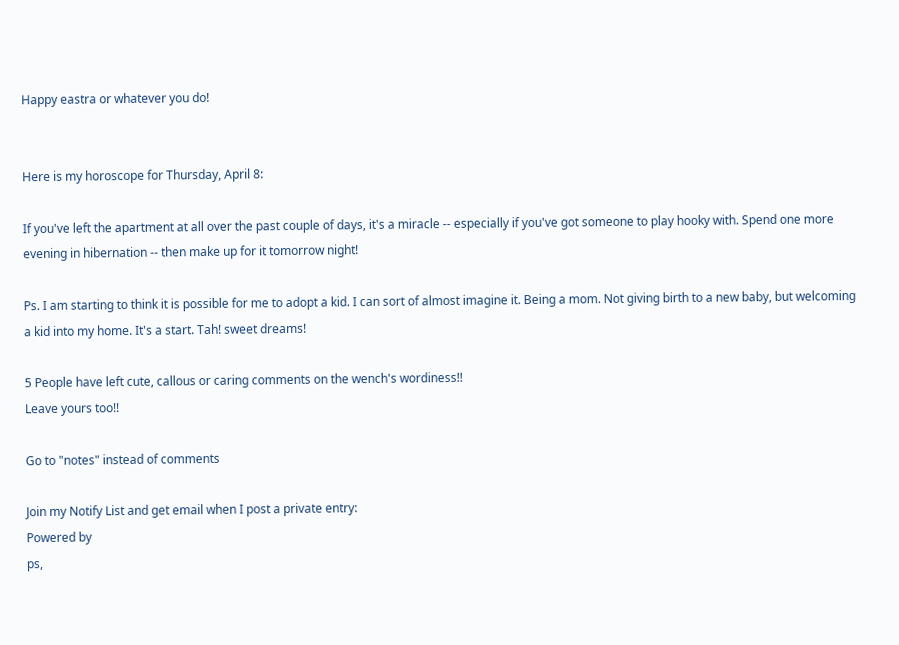Happy eastra or whatever you do!


Here is my horoscope for Thursday, April 8:

If you've left the apartment at all over the past couple of days, it's a miracle -- especially if you've got someone to play hooky with. Spend one more evening in hibernation -- then make up for it tomorrow night!

Ps. I am starting to think it is possible for me to adopt a kid. I can sort of almost imagine it. Being a mom. Not giving birth to a new baby, but welcoming a kid into my home. It's a start. Tah! sweet dreams!

5 People have left cute, callous or caring comments on the wench's wordiness!!
Leave yours too!!

Go to "notes" instead of comments

Join my Notify List and get email when I post a private entry:
Powered by
ps,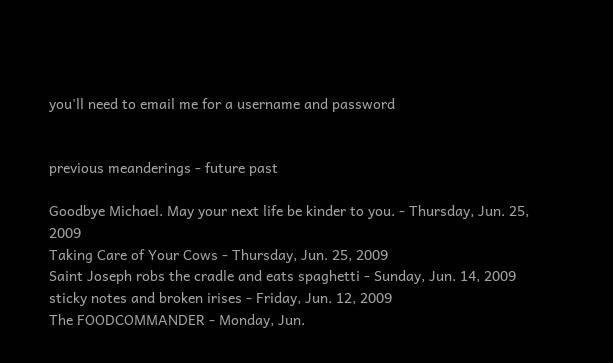you'll need to email me for a username and password


previous meanderings - future past

Goodbye Michael. May your next life be kinder to you. - Thursday, Jun. 25, 2009
Taking Care of Your Cows - Thursday, Jun. 25, 2009
Saint Joseph robs the cradle and eats spaghetti - Sunday, Jun. 14, 2009
sticky notes and broken irises - Friday, Jun. 12, 2009
The FOODCOMMANDER - Monday, Jun.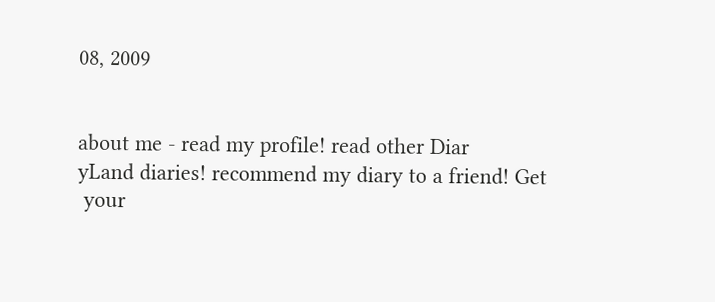08, 2009


about me - read my profile! read other Diar
yLand diaries! recommend my diary to a friend! Get
 your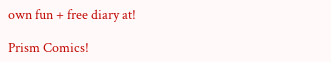own fun + free diary at!

Prism Comics!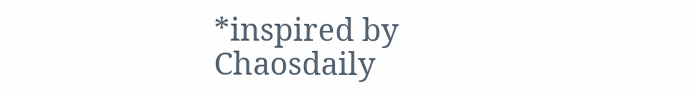*inspired by Chaosdaily